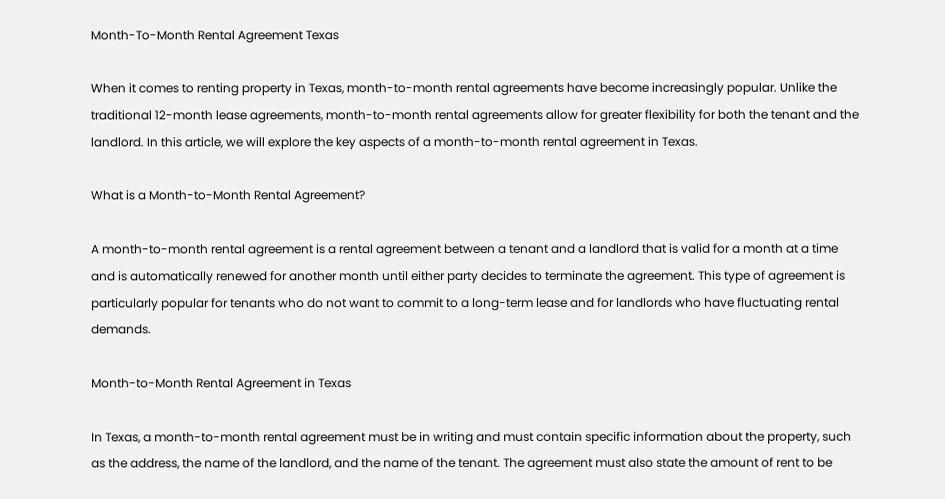Month-To-Month Rental Agreement Texas

When it comes to renting property in Texas, month-to-month rental agreements have become increasingly popular. Unlike the traditional 12-month lease agreements, month-to-month rental agreements allow for greater flexibility for both the tenant and the landlord. In this article, we will explore the key aspects of a month-to-month rental agreement in Texas.

What is a Month-to-Month Rental Agreement?

A month-to-month rental agreement is a rental agreement between a tenant and a landlord that is valid for a month at a time and is automatically renewed for another month until either party decides to terminate the agreement. This type of agreement is particularly popular for tenants who do not want to commit to a long-term lease and for landlords who have fluctuating rental demands.

Month-to-Month Rental Agreement in Texas

In Texas, a month-to-month rental agreement must be in writing and must contain specific information about the property, such as the address, the name of the landlord, and the name of the tenant. The agreement must also state the amount of rent to be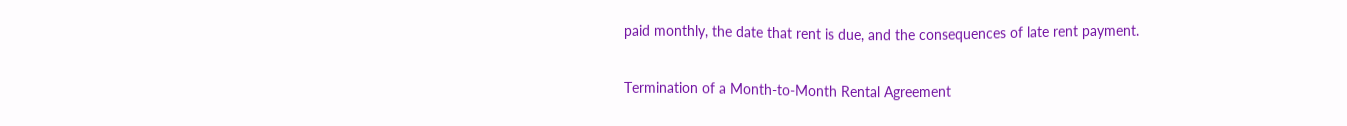paid monthly, the date that rent is due, and the consequences of late rent payment.

Termination of a Month-to-Month Rental Agreement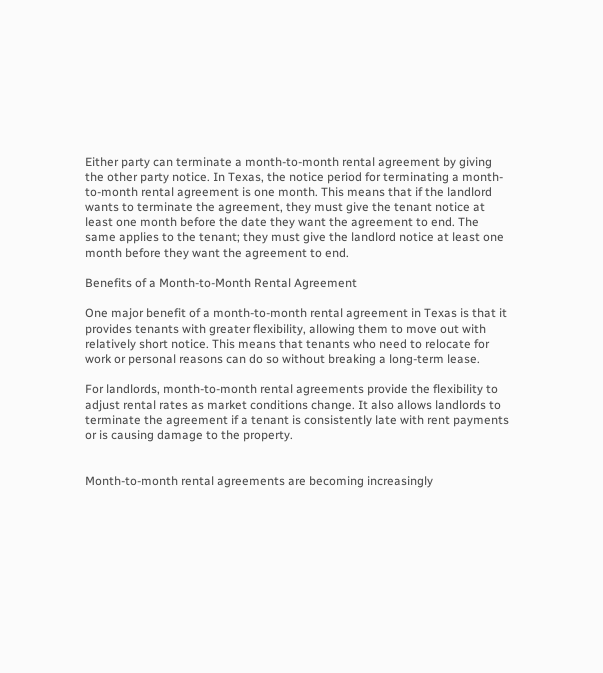Either party can terminate a month-to-month rental agreement by giving the other party notice. In Texas, the notice period for terminating a month-to-month rental agreement is one month. This means that if the landlord wants to terminate the agreement, they must give the tenant notice at least one month before the date they want the agreement to end. The same applies to the tenant; they must give the landlord notice at least one month before they want the agreement to end.

Benefits of a Month-to-Month Rental Agreement

One major benefit of a month-to-month rental agreement in Texas is that it provides tenants with greater flexibility, allowing them to move out with relatively short notice. This means that tenants who need to relocate for work or personal reasons can do so without breaking a long-term lease.

For landlords, month-to-month rental agreements provide the flexibility to adjust rental rates as market conditions change. It also allows landlords to terminate the agreement if a tenant is consistently late with rent payments or is causing damage to the property.


Month-to-month rental agreements are becoming increasingly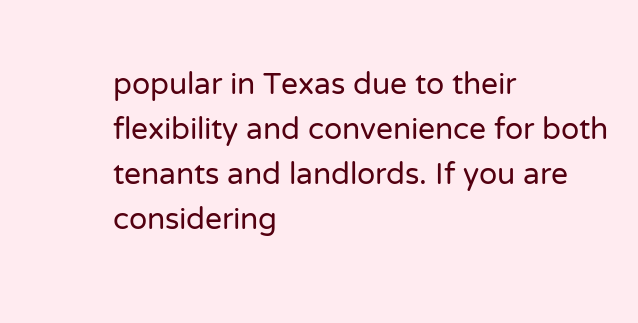popular in Texas due to their flexibility and convenience for both tenants and landlords. If you are considering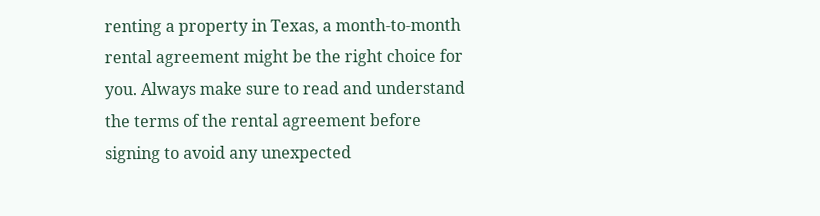renting a property in Texas, a month-to-month rental agreement might be the right choice for you. Always make sure to read and understand the terms of the rental agreement before signing to avoid any unexpected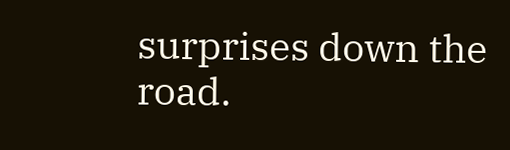surprises down the road.